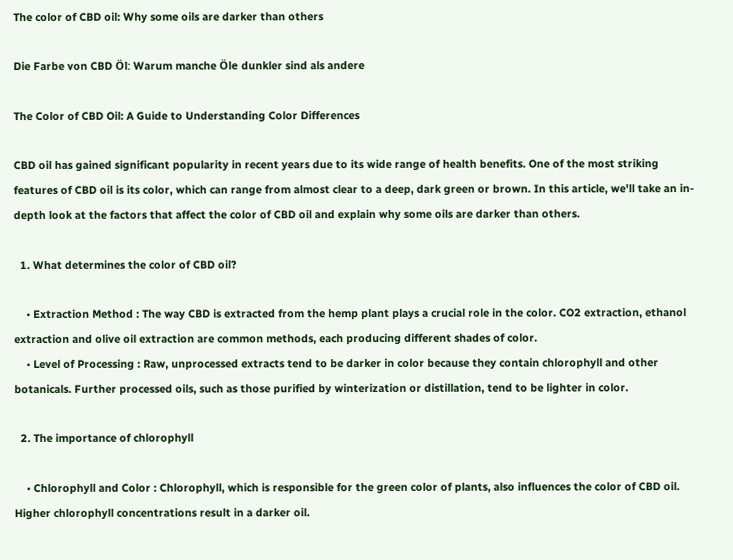The color of CBD oil: Why some oils are darker than others

Die Farbe von CBD Öl: Warum manche Öle dunkler sind als andere

The Color of CBD Oil: A Guide to Understanding Color Differences

CBD oil has gained significant popularity in recent years due to its wide range of health benefits. One of the most striking features of CBD oil is its color, which can range from almost clear to a deep, dark green or brown. In this article, we'll take an in-depth look at the factors that affect the color of CBD oil and explain why some oils are darker than others.

  1. What determines the color of CBD oil?

    • Extraction Method : The way CBD is extracted from the hemp plant plays a crucial role in the color. CO2 extraction, ethanol extraction and olive oil extraction are common methods, each producing different shades of color.
    • Level of Processing : Raw, unprocessed extracts tend to be darker in color because they contain chlorophyll and other botanicals. Further processed oils, such as those purified by winterization or distillation, tend to be lighter in color.

  2. The importance of chlorophyll

    • Chlorophyll and Color : Chlorophyll, which is responsible for the green color of plants, also influences the color of CBD oil. Higher chlorophyll concentrations result in a darker oil.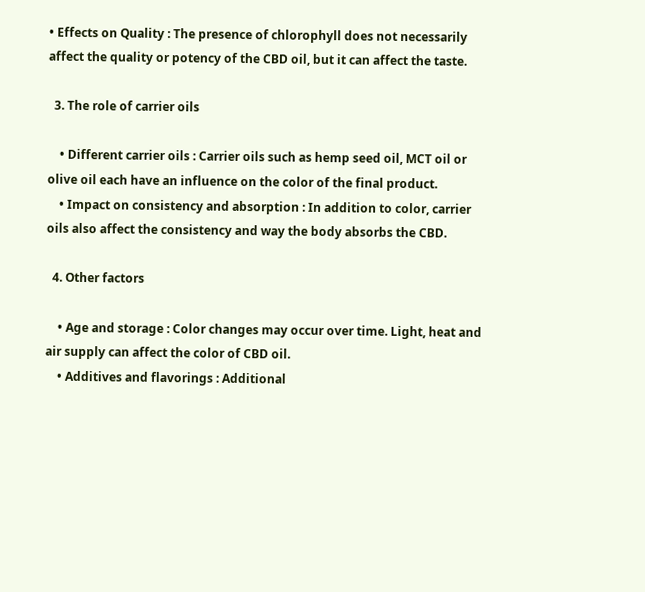• Effects on Quality : The presence of chlorophyll does not necessarily affect the quality or potency of the CBD oil, but it can affect the taste.

  3. The role of carrier oils

    • Different carrier oils : Carrier oils such as hemp seed oil, MCT oil or olive oil each have an influence on the color of the final product.
    • Impact on consistency and absorption : In addition to color, carrier oils also affect the consistency and way the body absorbs the CBD.

  4. Other factors

    • Age and storage : Color changes may occur over time. Light, heat and air supply can affect the color of CBD oil.
    • Additives and flavorings : Additional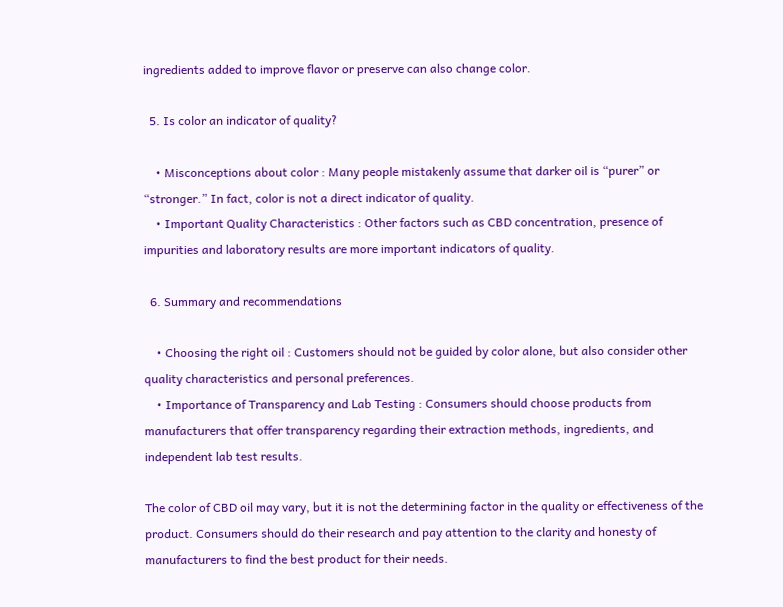ingredients added to improve flavor or preserve can also change color.

  5. Is color an indicator of quality?

    • Misconceptions about color : Many people mistakenly assume that darker oil is “purer” or “stronger.” In fact, color is not a direct indicator of quality.
    • Important Quality Characteristics : Other factors such as CBD concentration, presence of impurities and laboratory results are more important indicators of quality.

  6. Summary and recommendations

    • Choosing the right oil : Customers should not be guided by color alone, but also consider other quality characteristics and personal preferences.
    • Importance of Transparency and Lab Testing : Consumers should choose products from manufacturers that offer transparency regarding their extraction methods, ingredients, and independent lab test results.

The color of CBD oil may vary, but it is not the determining factor in the quality or effectiveness of the product. Consumers should do their research and pay attention to the clarity and honesty of manufacturers to find the best product for their needs.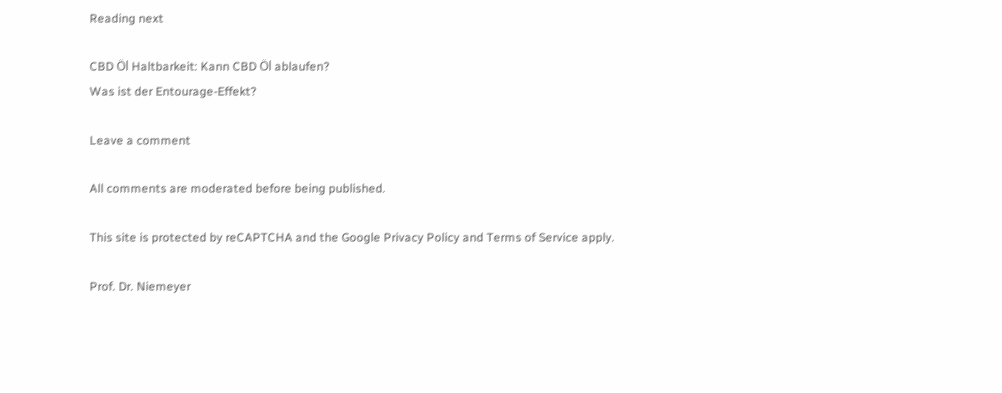Reading next

CBD Öl Haltbarkeit: Kann CBD Öl ablaufen?
Was ist der Entourage-Effekt?

Leave a comment

All comments are moderated before being published.

This site is protected by reCAPTCHA and the Google Privacy Policy and Terms of Service apply.

Prof. Dr. Niemeyer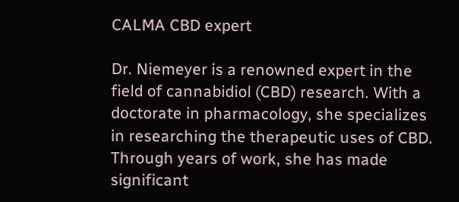CALMA CBD expert

Dr. Niemeyer is a renowned expert in the field of cannabidiol (CBD) research. With a doctorate in pharmacology, she specializes in researching the therapeutic uses of CBD. Through years of work, she has made significant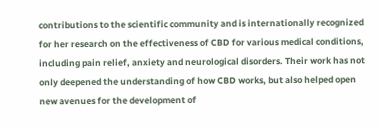contributions to the scientific community and is internationally recognized for her research on the effectiveness of CBD for various medical conditions, including pain relief, anxiety and neurological disorders. Their work has not only deepened the understanding of how CBD works, but also helped open new avenues for the development of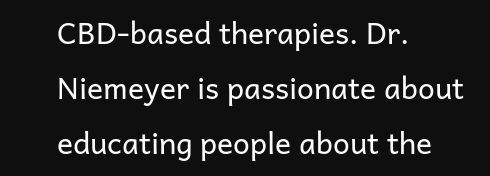CBD-based therapies. Dr. Niemeyer is passionate about educating people about the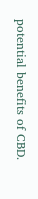potential benefits of CBD.